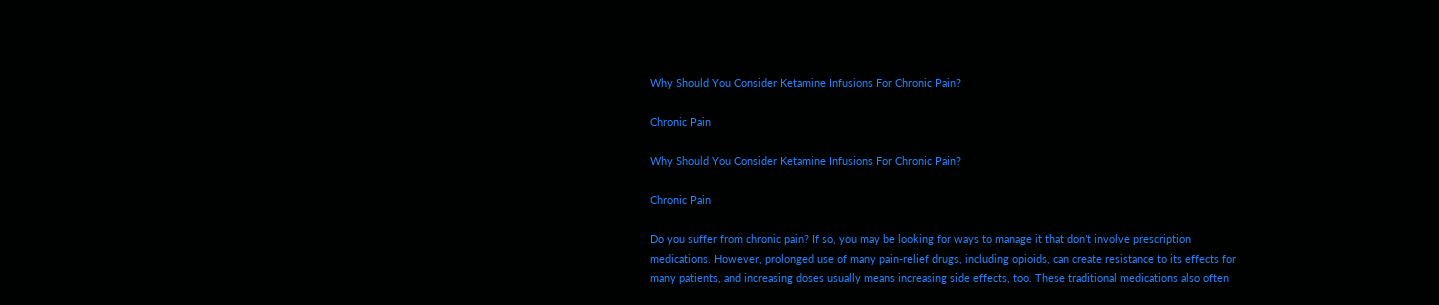Why Should You Consider Ketamine Infusions For Chronic Pain?

Chronic Pain

Why Should You Consider Ketamine Infusions For Chronic Pain?

Chronic Pain

Do you suffer from chronic pain? If so, you may be looking for ways to manage it that don’t involve prescription medications. However, prolonged use of many pain-relief drugs, including opioids, can create resistance to its effects for many patients, and increasing doses usually means increasing side effects, too. These traditional medications also often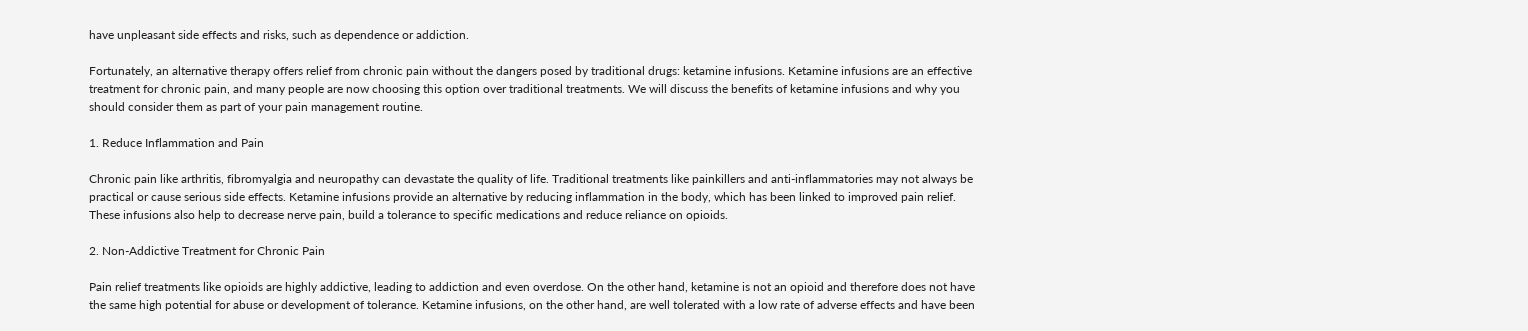have unpleasant side effects and risks, such as dependence or addiction.

Fortunately, an alternative therapy offers relief from chronic pain without the dangers posed by traditional drugs: ketamine infusions. Ketamine infusions are an effective treatment for chronic pain, and many people are now choosing this option over traditional treatments. We will discuss the benefits of ketamine infusions and why you should consider them as part of your pain management routine.

1. Reduce Inflammation and Pain

Chronic pain like arthritis, fibromyalgia and neuropathy can devastate the quality of life. Traditional treatments like painkillers and anti-inflammatories may not always be practical or cause serious side effects. Ketamine infusions provide an alternative by reducing inflammation in the body, which has been linked to improved pain relief. These infusions also help to decrease nerve pain, build a tolerance to specific medications and reduce reliance on opioids.

2. Non-Addictive Treatment for Chronic Pain

Pain relief treatments like opioids are highly addictive, leading to addiction and even overdose. On the other hand, ketamine is not an opioid and therefore does not have the same high potential for abuse or development of tolerance. Ketamine infusions, on the other hand, are well tolerated with a low rate of adverse effects and have been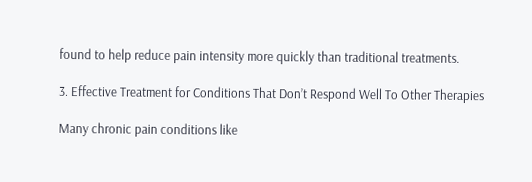found to help reduce pain intensity more quickly than traditional treatments.

3. Effective Treatment for Conditions That Don’t Respond Well To Other Therapies

Many chronic pain conditions like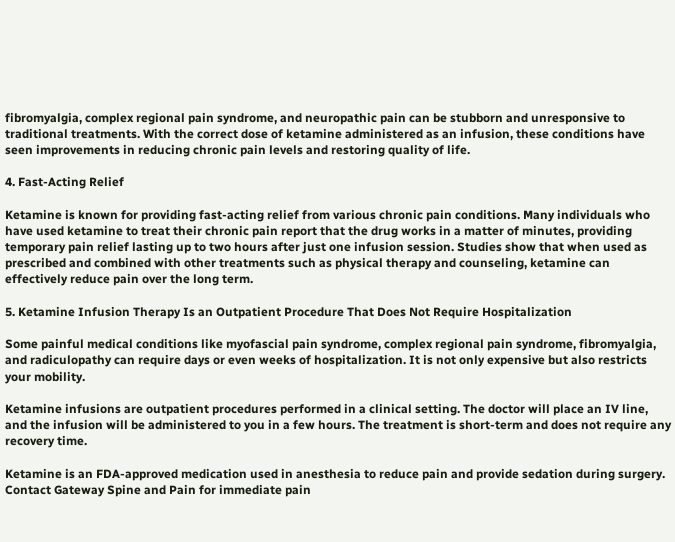fibromyalgia, complex regional pain syndrome, and neuropathic pain can be stubborn and unresponsive to traditional treatments. With the correct dose of ketamine administered as an infusion, these conditions have seen improvements in reducing chronic pain levels and restoring quality of life.

4. Fast-Acting Relief

Ketamine is known for providing fast-acting relief from various chronic pain conditions. Many individuals who have used ketamine to treat their chronic pain report that the drug works in a matter of minutes, providing temporary pain relief lasting up to two hours after just one infusion session. Studies show that when used as prescribed and combined with other treatments such as physical therapy and counseling, ketamine can effectively reduce pain over the long term.

5. Ketamine Infusion Therapy Is an Outpatient Procedure That Does Not Require Hospitalization

Some painful medical conditions like myofascial pain syndrome, complex regional pain syndrome, fibromyalgia, and radiculopathy can require days or even weeks of hospitalization. It is not only expensive but also restricts your mobility.

Ketamine infusions are outpatient procedures performed in a clinical setting. The doctor will place an IV line, and the infusion will be administered to you in a few hours. The treatment is short-term and does not require any recovery time.

Ketamine is an FDA-approved medication used in anesthesia to reduce pain and provide sedation during surgery. Contact Gateway Spine and Pain for immediate pain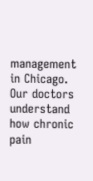management in Chicago. Our doctors understand how chronic pain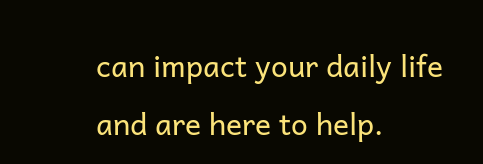can impact your daily life and are here to help.